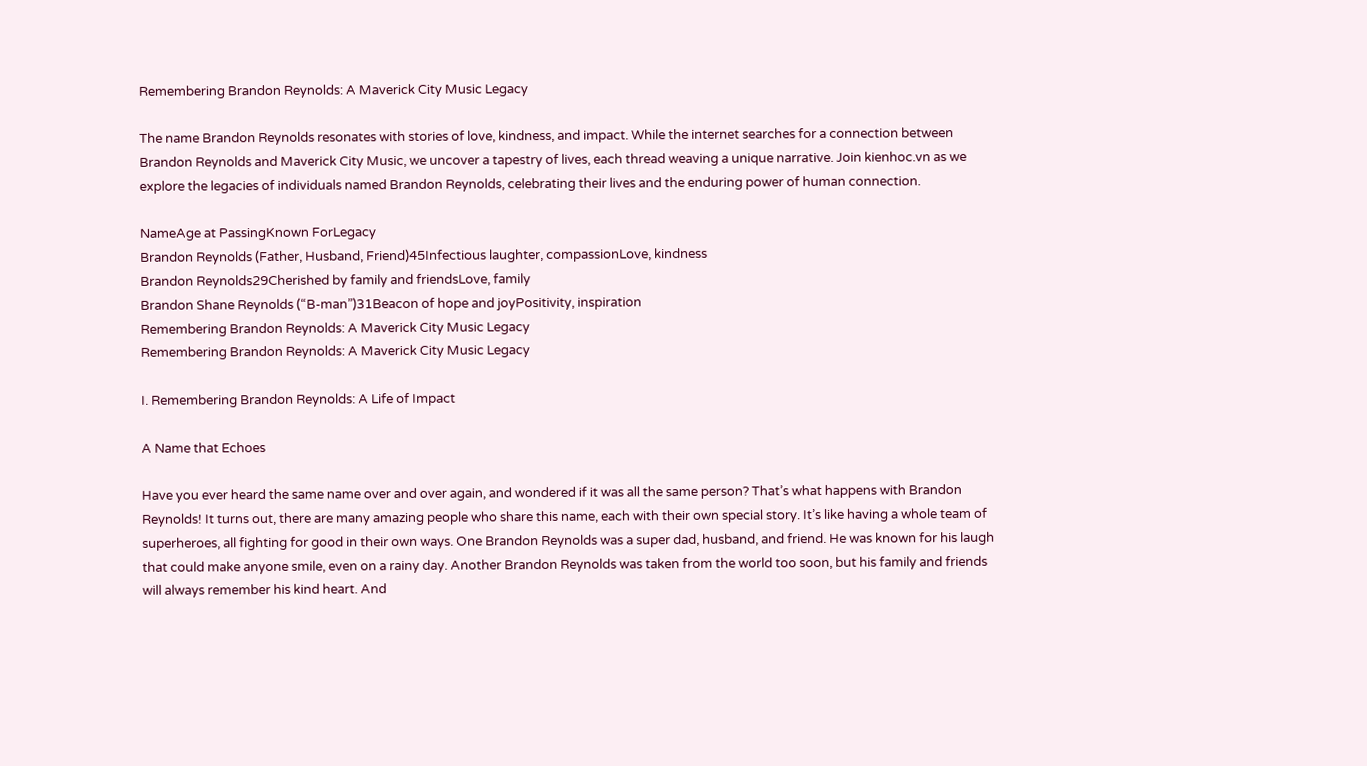Remembering Brandon Reynolds: A Maverick City Music Legacy

The name Brandon Reynolds resonates with stories of love, kindness, and impact. While the internet searches for a connection between Brandon Reynolds and Maverick City Music, we uncover a tapestry of lives, each thread weaving a unique narrative. Join kienhoc.vn as we explore the legacies of individuals named Brandon Reynolds, celebrating their lives and the enduring power of human connection.

NameAge at PassingKnown ForLegacy
Brandon Reynolds (Father, Husband, Friend)45Infectious laughter, compassionLove, kindness
Brandon Reynolds29Cherished by family and friendsLove, family
Brandon Shane Reynolds (“B-man”)31Beacon of hope and joyPositivity, inspiration
Remembering Brandon Reynolds: A Maverick City Music Legacy
Remembering Brandon Reynolds: A Maverick City Music Legacy

I. Remembering Brandon Reynolds: A Life of Impact

A Name that Echoes

Have you ever heard the same name over and over again, and wondered if it was all the same person? That’s what happens with Brandon Reynolds! It turns out, there are many amazing people who share this name, each with their own special story. It’s like having a whole team of superheroes, all fighting for good in their own ways. One Brandon Reynolds was a super dad, husband, and friend. He was known for his laugh that could make anyone smile, even on a rainy day. Another Brandon Reynolds was taken from the world too soon, but his family and friends will always remember his kind heart. And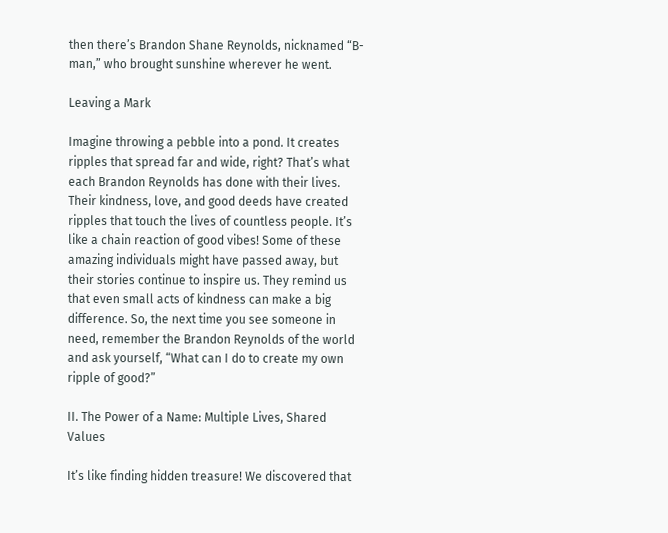then there’s Brandon Shane Reynolds, nicknamed “B-man,” who brought sunshine wherever he went.

Leaving a Mark

Imagine throwing a pebble into a pond. It creates ripples that spread far and wide, right? That’s what each Brandon Reynolds has done with their lives. Their kindness, love, and good deeds have created ripples that touch the lives of countless people. It’s like a chain reaction of good vibes! Some of these amazing individuals might have passed away, but their stories continue to inspire us. They remind us that even small acts of kindness can make a big difference. So, the next time you see someone in need, remember the Brandon Reynolds of the world and ask yourself, “What can I do to create my own ripple of good?”

II. The Power of a Name: Multiple Lives, Shared Values

It’s like finding hidden treasure! We discovered that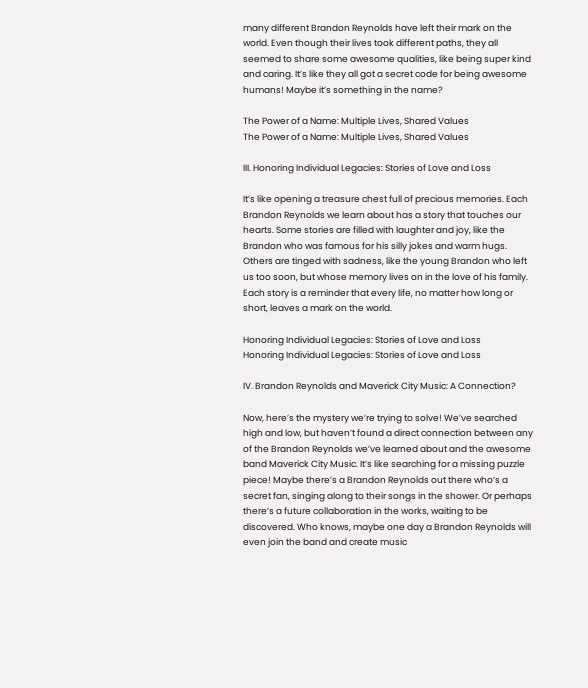many different Brandon Reynolds have left their mark on the world. Even though their lives took different paths, they all seemed to share some awesome qualities, like being super kind and caring. It’s like they all got a secret code for being awesome humans! Maybe it’s something in the name?

The Power of a Name: Multiple Lives, Shared Values
The Power of a Name: Multiple Lives, Shared Values

III. Honoring Individual Legacies: Stories of Love and Loss

It’s like opening a treasure chest full of precious memories. Each Brandon Reynolds we learn about has a story that touches our hearts. Some stories are filled with laughter and joy, like the Brandon who was famous for his silly jokes and warm hugs. Others are tinged with sadness, like the young Brandon who left us too soon, but whose memory lives on in the love of his family. Each story is a reminder that every life, no matter how long or short, leaves a mark on the world.

Honoring Individual Legacies: Stories of Love and Loss
Honoring Individual Legacies: Stories of Love and Loss

IV. Brandon Reynolds and Maverick City Music: A Connection?

Now, here’s the mystery we’re trying to solve! We’ve searched high and low, but haven’t found a direct connection between any of the Brandon Reynolds we’ve learned about and the awesome band Maverick City Music. It’s like searching for a missing puzzle piece! Maybe there’s a Brandon Reynolds out there who’s a secret fan, singing along to their songs in the shower. Or perhaps there’s a future collaboration in the works, waiting to be discovered. Who knows, maybe one day a Brandon Reynolds will even join the band and create music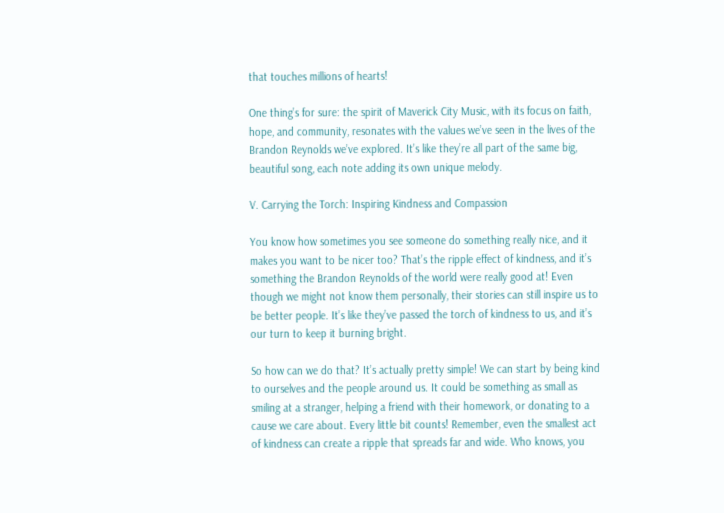that touches millions of hearts!

One thing’s for sure: the spirit of Maverick City Music, with its focus on faith, hope, and community, resonates with the values we’ve seen in the lives of the Brandon Reynolds we’ve explored. It’s like they’re all part of the same big, beautiful song, each note adding its own unique melody.

V. Carrying the Torch: Inspiring Kindness and Compassion

You know how sometimes you see someone do something really nice, and it makes you want to be nicer too? That’s the ripple effect of kindness, and it’s something the Brandon Reynolds of the world were really good at! Even though we might not know them personally, their stories can still inspire us to be better people. It’s like they’ve passed the torch of kindness to us, and it’s our turn to keep it burning bright.

So how can we do that? It’s actually pretty simple! We can start by being kind to ourselves and the people around us. It could be something as small as smiling at a stranger, helping a friend with their homework, or donating to a cause we care about. Every little bit counts! Remember, even the smallest act of kindness can create a ripple that spreads far and wide. Who knows, you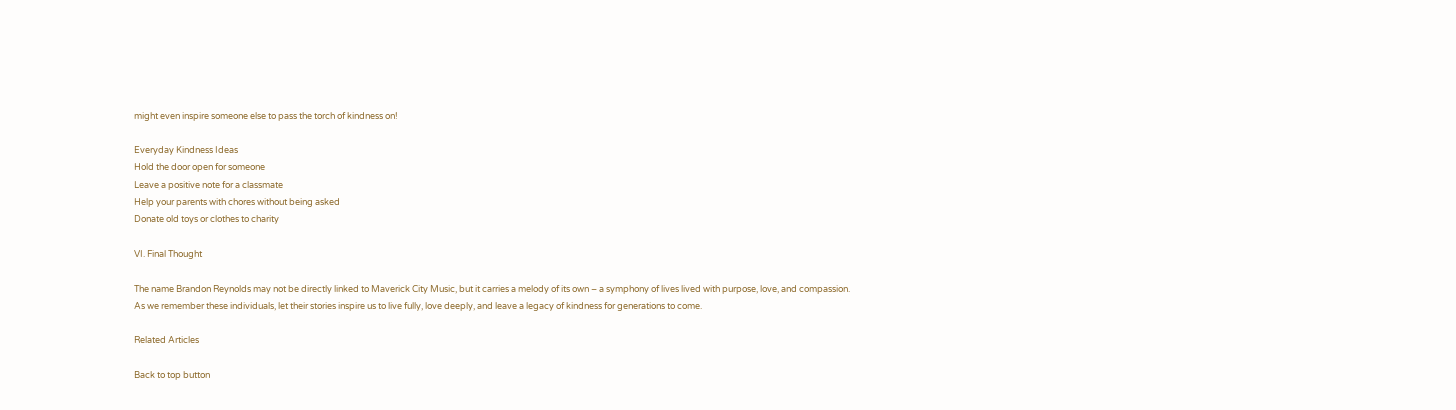might even inspire someone else to pass the torch of kindness on!

Everyday Kindness Ideas
Hold the door open for someone
Leave a positive note for a classmate
Help your parents with chores without being asked
Donate old toys or clothes to charity

VI. Final Thought

The name Brandon Reynolds may not be directly linked to Maverick City Music, but it carries a melody of its own – a symphony of lives lived with purpose, love, and compassion. As we remember these individuals, let their stories inspire us to live fully, love deeply, and leave a legacy of kindness for generations to come.

Related Articles

Back to top button